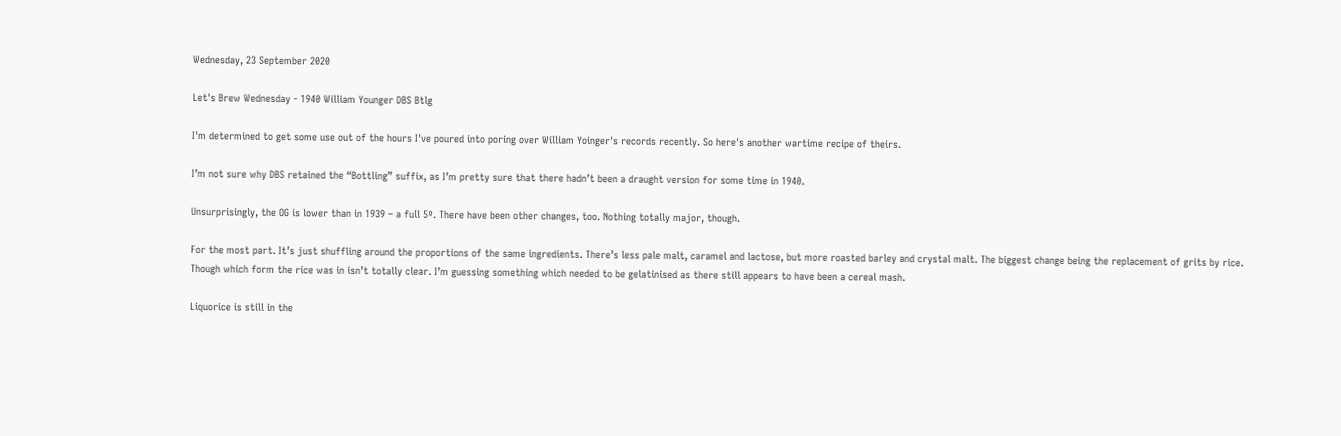Wednesday, 23 September 2020

Let's Brew Wednesday - 1940 William Younger DBS Btlg

I'm determined to get some use out of the hours I've poured into poring over William Yoinger's records recently. So here's another wartime recipe of theirs.

I’m not sure why DBS retained the “Bottling” suffix, as I’m pretty sure that there hadn’t been a draught version for some time in 1940.

Unsurprisingly, the OG is lower than in 1939 – a full 5º. There have been other changes, too. Nothing totally major, though.

For the most part. It’s just shuffling around the proportions of the same ingredients. There’s less pale malt, caramel and lactose, but more roasted barley and crystal malt. The biggest change being the replacement of grits by rice. Though which form the rice was in isn’t totally clear. I’m guessing something which needed to be gelatinised as there still appears to have been a cereal mash.

Liquorice is still in the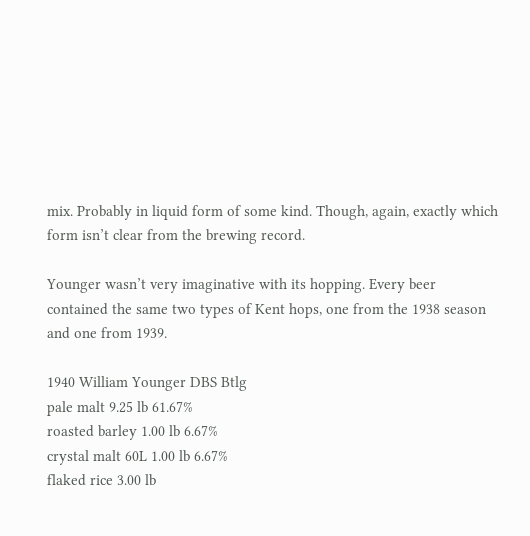mix. Probably in liquid form of some kind. Though, again, exactly which form isn’t clear from the brewing record.

Younger wasn’t very imaginative with its hopping. Every beer contained the same two types of Kent hops, one from the 1938 season and one from 1939.

1940 William Younger DBS Btlg
pale malt 9.25 lb 61.67%
roasted barley 1.00 lb 6.67%
crystal malt 60L 1.00 lb 6.67%
flaked rice 3.00 lb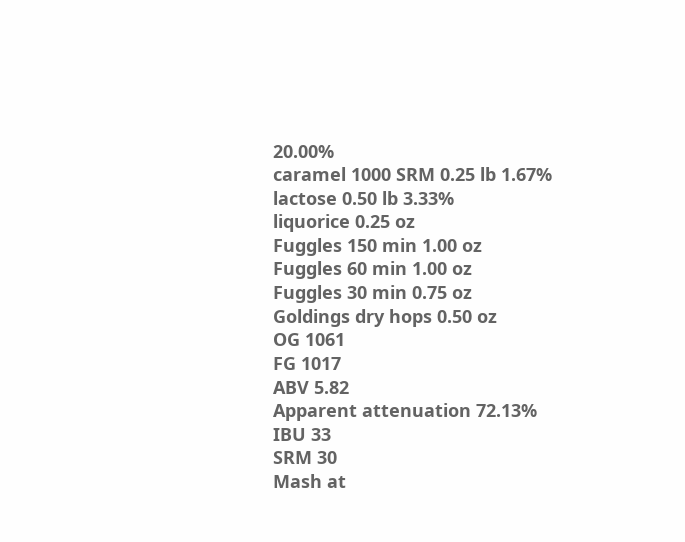20.00%
caramel 1000 SRM 0.25 lb 1.67%
lactose 0.50 lb 3.33%
liquorice 0.25 oz
Fuggles 150 min 1.00 oz
Fuggles 60 min 1.00 oz
Fuggles 30 min 0.75 oz
Goldings dry hops 0.50 oz
OG 1061
FG 1017
ABV 5.82
Apparent attenuation 72.13%
IBU 33
SRM 30
Mash at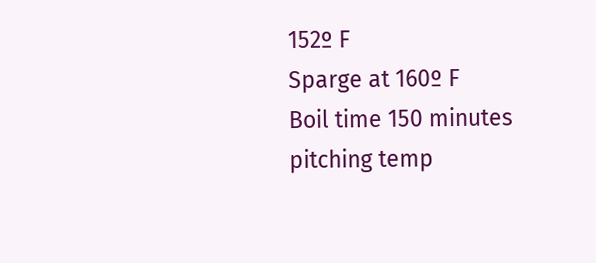152º F
Sparge at 160º F
Boil time 150 minutes
pitching temp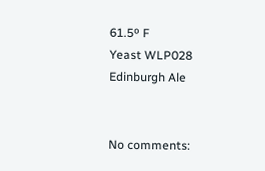61.5º F
Yeast WLP028 Edinburgh Ale


No comments: